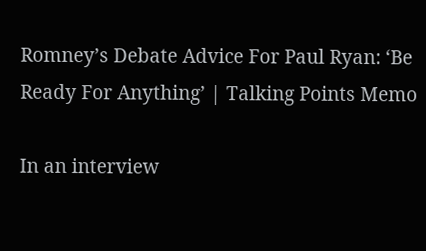Romney’s Debate Advice For Paul Ryan: ‘Be Ready For Anything’ | Talking Points Memo

In an interview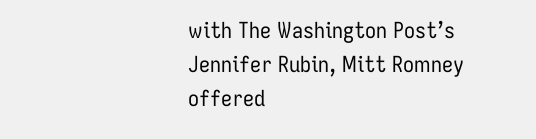with The Washington Post’s Jennifer Rubin, Mitt Romney offered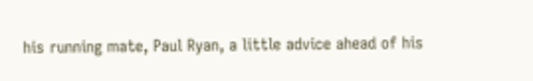his running mate, Paul Ryan, a little advice ahead of his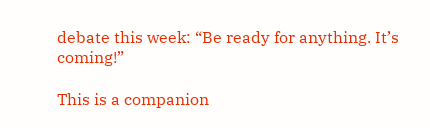debate this week: “Be ready for anything. It’s coming!”

This is a companion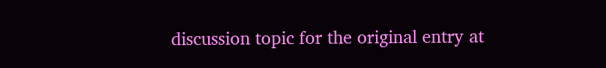discussion topic for the original entry at